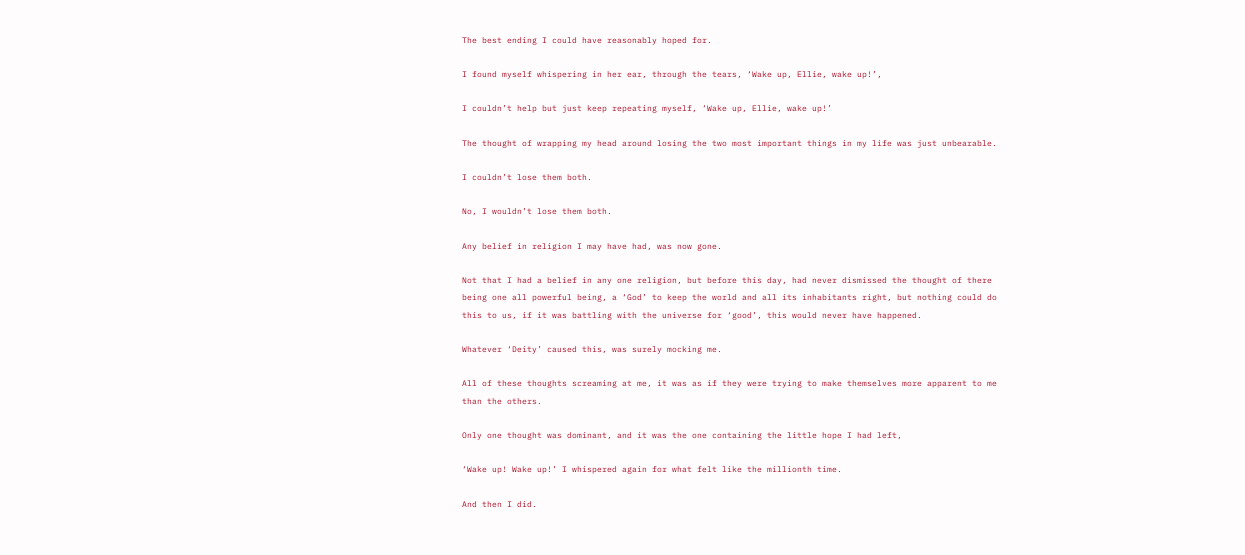The best ending I could have reasonably hoped for.

I found myself whispering in her ear, through the tears, ‘Wake up, Ellie, wake up!’,

I couldn’t help but just keep repeating myself, ‘Wake up, Ellie, wake up!’

The thought of wrapping my head around losing the two most important things in my life was just unbearable.

I couldn’t lose them both.

No, I wouldn’t lose them both.

Any belief in religion I may have had, was now gone.

Not that I had a belief in any one religion, but before this day, had never dismissed the thought of there being one all powerful being, a ‘God’ to keep the world and all its inhabitants right, but nothing could do this to us, if it was battling with the universe for ‘good’, this would never have happened.

Whatever ‘Deity’ caused this, was surely mocking me.

All of these thoughts screaming at me, it was as if they were trying to make themselves more apparent to me than the others.

Only one thought was dominant, and it was the one containing the little hope I had left,

‘Wake up! Wake up!’ I whispered again for what felt like the millionth time.

And then I did.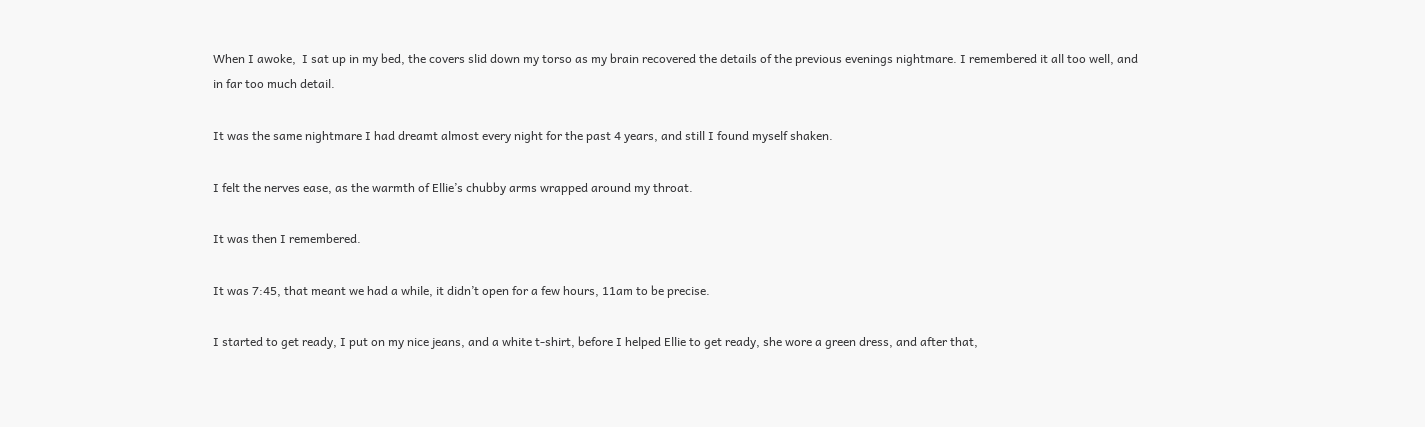When I awoke,  I sat up in my bed, the covers slid down my torso as my brain recovered the details of the previous evenings nightmare. I remembered it all too well, and in far too much detail.

It was the same nightmare I had dreamt almost every night for the past 4 years, and still I found myself shaken.

I felt the nerves ease, as the warmth of Ellie’s chubby arms wrapped around my throat.

It was then I remembered.

It was 7:45, that meant we had a while, it didn’t open for a few hours, 11am to be precise.

I started to get ready, I put on my nice jeans, and a white t-shirt, before I helped Ellie to get ready, she wore a green dress, and after that,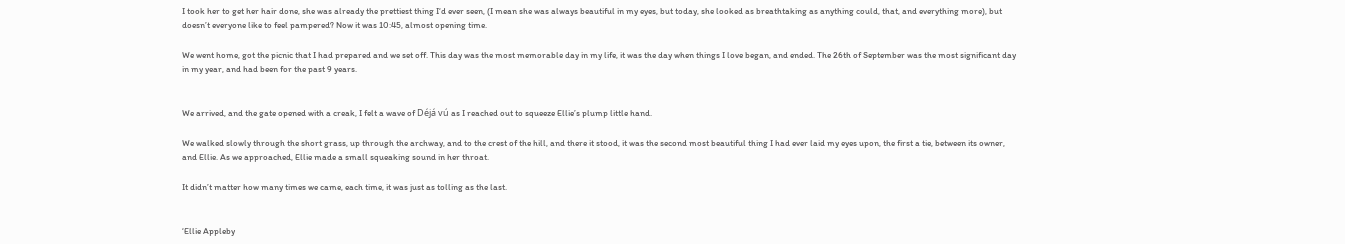I took her to get her hair done, she was already the prettiest thing I‘d ever seen, (I mean she was always beautiful in my eyes, but today, she looked as breathtaking as anything could, that, and everything more), but doesn’t everyone like to feel pampered? Now it was 10:45, almost opening time.

We went home, got the picnic that I had prepared and we set off. This day was the most memorable day in my life, it was the day when things I love began, and ended. The 26th of September was the most significant day in my year, and had been for the past 9 years.


We arrived, and the gate opened with a creak, I felt a wave of Déjá vú as I reached out to squeeze Ellie’s plump little hand.

We walked slowly through the short grass, up through the archway, and to the crest of the hill, and there it stood, it was the second most beautiful thing I had ever laid my eyes upon, the first a tie, between its owner, and Ellie. As we approached, Ellie made a small squeaking sound in her throat.

It didn’t matter how many times we came, each time, it was just as tolling as the last.


‘Ellie Appleby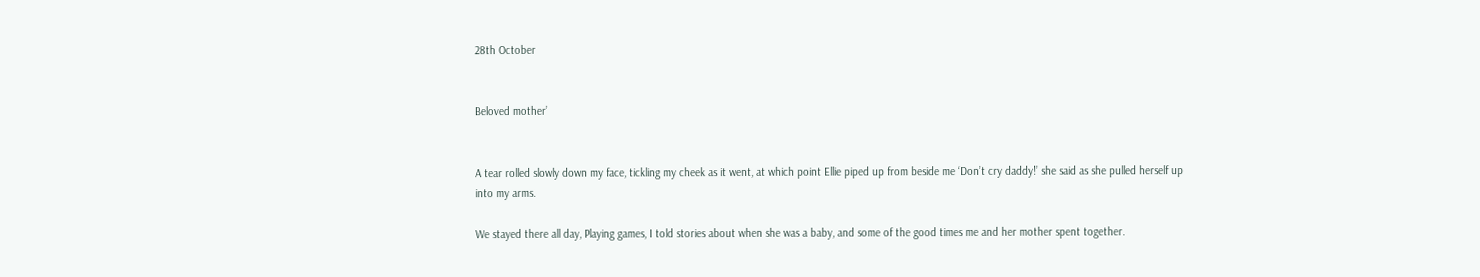28th October


Beloved mother’


A tear rolled slowly down my face, tickling my cheek as it went, at which point Ellie piped up from beside me ‘Don’t cry daddy!’ she said as she pulled herself up into my arms.

We stayed there all day, Playing games, I told stories about when she was a baby, and some of the good times me and her mother spent together.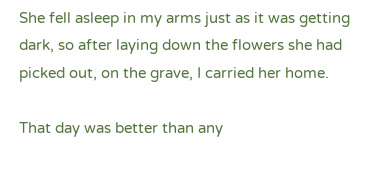She fell asleep in my arms just as it was getting dark, so after laying down the flowers she had picked out, on the grave, I carried her home.

That day was better than any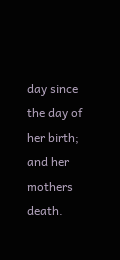day since the day of her birth; and her mothers death.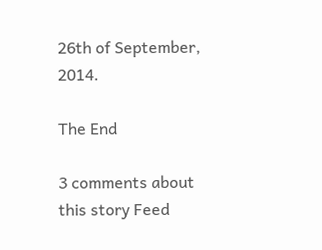26th of September, 2014.

The End

3 comments about this story Feed